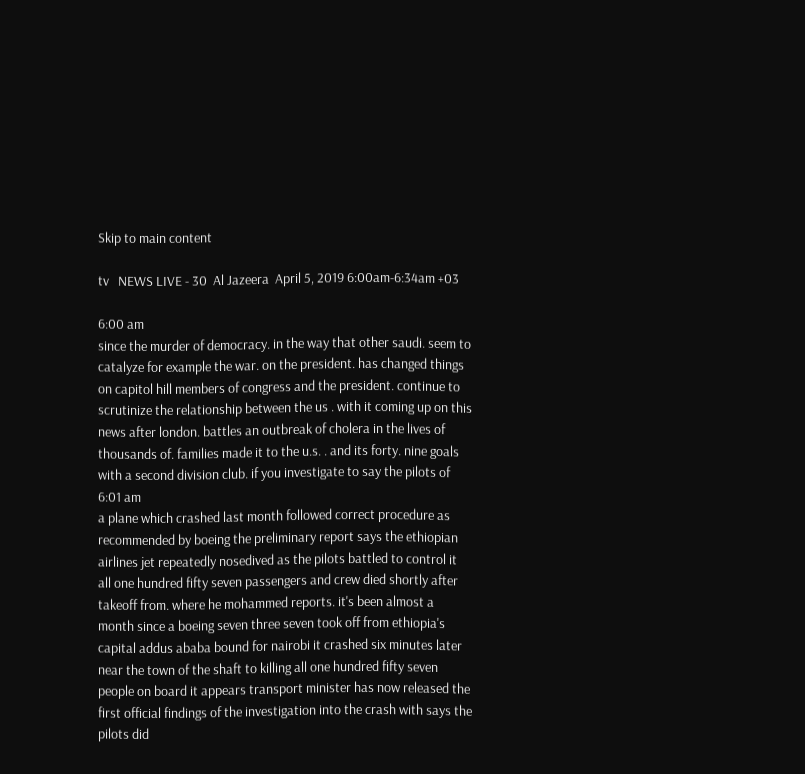Skip to main content

tv   NEWS LIVE - 30  Al Jazeera  April 5, 2019 6:00am-6:34am +03

6:00 am
since the murder of democracy. in the way that other saudi. seem to catalyze for example the war. on the president. has changed things on capitol hill members of congress and the president. continue to scrutinize the relationship between the us . with it coming up on this news after london. battles an outbreak of cholera in the lives of thousands of. families made it to the u.s. . and its forty. nine goals with a second division club. if you investigate to say the pilots of
6:01 am
a plane which crashed last month followed correct procedure as recommended by boeing the preliminary report says the ethiopian airlines jet repeatedly nosedived as the pilots battled to control it all one hundred fifty seven passengers and crew died shortly after takeoff from. where he mohammed reports. it's been almost a month since a boeing seven three seven took off from ethiopia's capital addus ababa bound for nairobi it crashed six minutes later near the town of the shaft to killing all one hundred fifty seven people on board it appears transport minister has now released the first official findings of the investigation into the crash with says the pilots did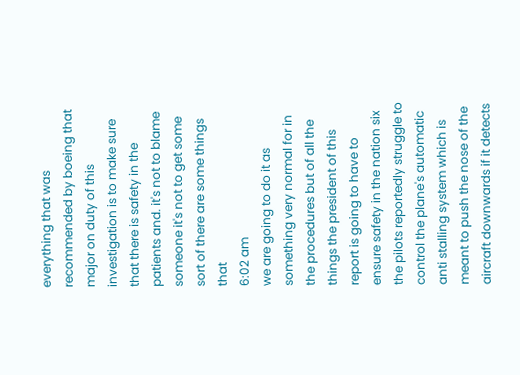everything that was recommended by boeing that major on duty of this investigation is to make sure that there is safety in the patients and. it's not to blame someone it's not to get some sort of there are some things that
6:02 am
we are going to do it as something very normal for in the procedures but of all the things the president of this report is going to have to ensure safety in the nation six the pilots reportedly struggle to control the plane's automatic anti stalling system which is meant to push the nose of the aircraft downwards if it detects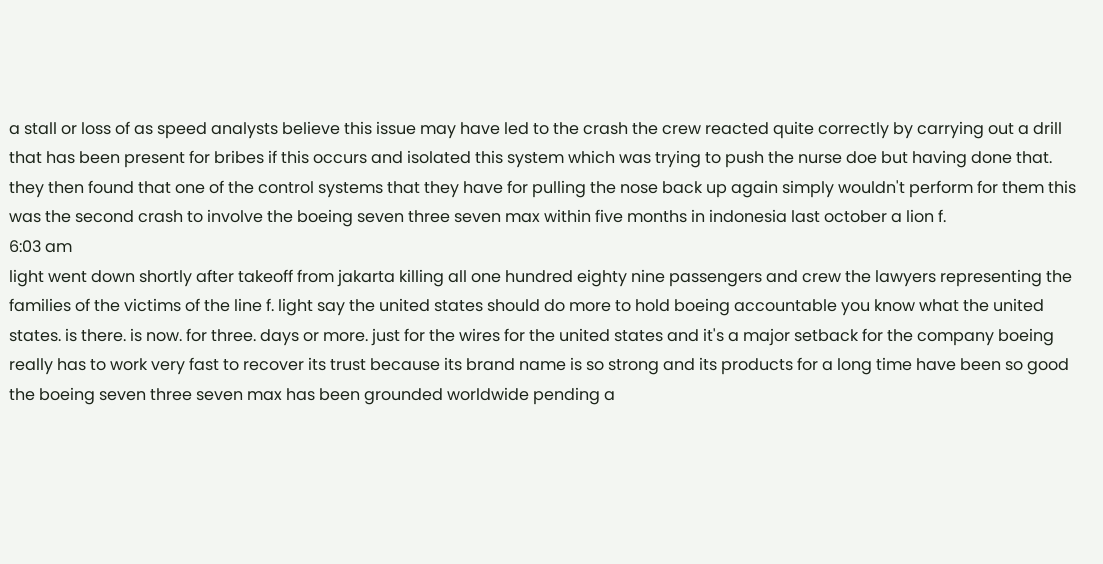a stall or loss of as speed analysts believe this issue may have led to the crash the crew reacted quite correctly by carrying out a drill that has been present for bribes if this occurs and isolated this system which was trying to push the nurse doe but having done that. they then found that one of the control systems that they have for pulling the nose back up again simply wouldn't perform for them this was the second crash to involve the boeing seven three seven max within five months in indonesia last october a lion f.
6:03 am
light went down shortly after takeoff from jakarta killing all one hundred eighty nine passengers and crew the lawyers representing the families of the victims of the line f. light say the united states should do more to hold boeing accountable you know what the united states. is there. is now. for three. days or more. just for the wires for the united states and it's a major setback for the company boeing really has to work very fast to recover its trust because its brand name is so strong and its products for a long time have been so good the boeing seven three seven max has been grounded worldwide pending a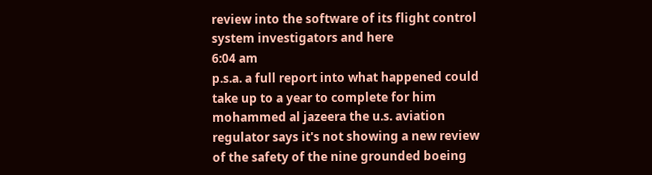review into the software of its flight control system investigators and here
6:04 am
p.s.a. a full report into what happened could take up to a year to complete for him mohammed al jazeera the u.s. aviation regulator says it's not showing a new review of the safety of the nine grounded boeing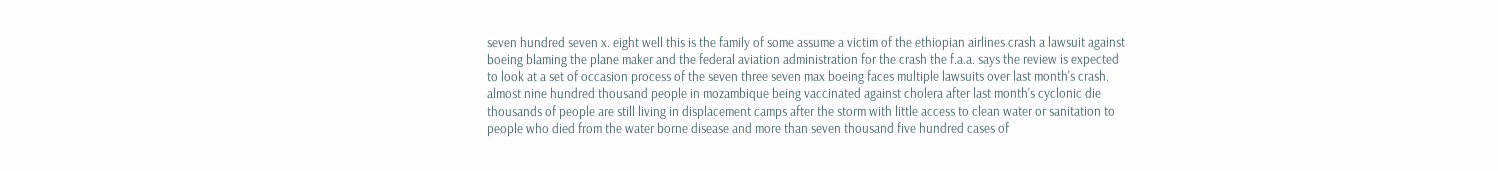seven hundred seven x. eight well this is the family of some assume a victim of the ethiopian airlines crash a lawsuit against boeing blaming the plane maker and the federal aviation administration for the crash the f.a.a. says the review is expected to look at a set of occasion process of the seven three seven max boeing faces multiple lawsuits over last month's crash. almost nine hundred thousand people in mozambique being vaccinated against cholera after last month's cyclonic die thousands of people are still living in displacement camps after the storm with little access to clean water or sanitation to people who died from the water borne disease and more than seven thousand five hundred cases of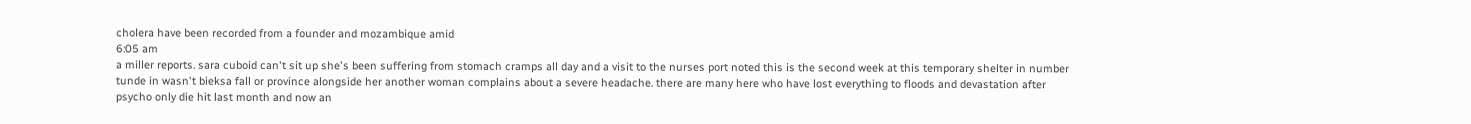cholera have been recorded from a founder and mozambique amid
6:05 am
a miller reports. sara cuboid can't sit up she's been suffering from stomach cramps all day and a visit to the nurses port noted this is the second week at this temporary shelter in number tunde in wasn't bieksa fall or province alongside her another woman complains about a severe headache. there are many here who have lost everything to floods and devastation after psycho only die hit last month and now an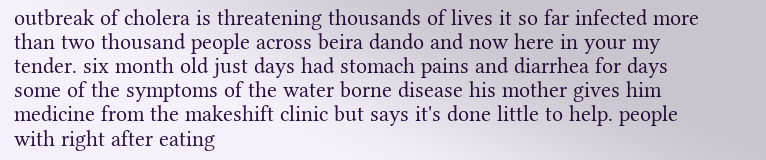outbreak of cholera is threatening thousands of lives it so far infected more than two thousand people across beira dando and now here in your my tender. six month old just days had stomach pains and diarrhea for days some of the symptoms of the water borne disease his mother gives him medicine from the makeshift clinic but says it's done little to help. people with right after eating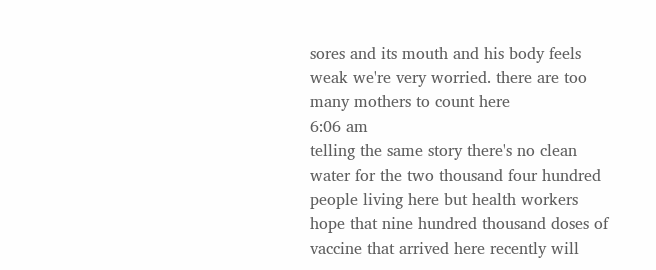sores and its mouth and his body feels weak we're very worried. there are too many mothers to count here
6:06 am
telling the same story there's no clean water for the two thousand four hundred people living here but health workers hope that nine hundred thousand doses of vaccine that arrived here recently will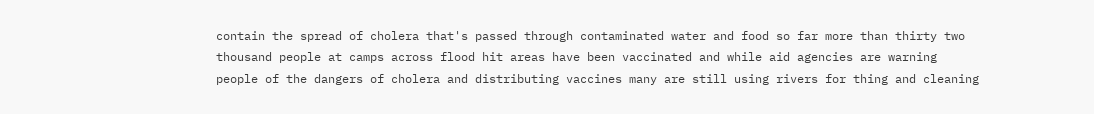contain the spread of cholera that's passed through contaminated water and food so far more than thirty two thousand people at camps across flood hit areas have been vaccinated and while aid agencies are warning people of the dangers of cholera and distributing vaccines many are still using rivers for thing and cleaning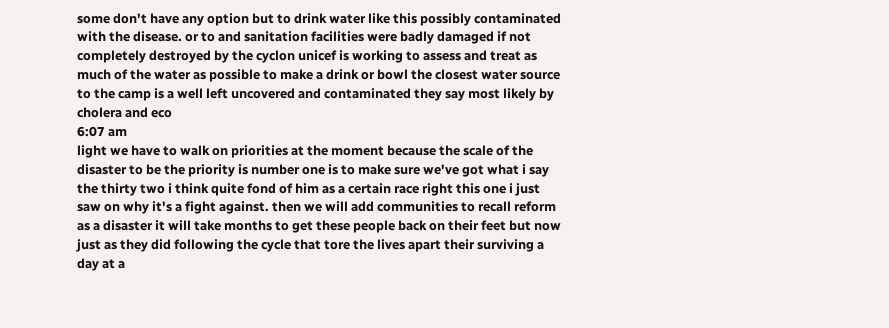some don't have any option but to drink water like this possibly contaminated with the disease. or to and sanitation facilities were badly damaged if not completely destroyed by the cyclon unicef is working to assess and treat as much of the water as possible to make a drink or bowl the closest water source to the camp is a well left uncovered and contaminated they say most likely by cholera and eco
6:07 am
light we have to walk on priorities at the moment because the scale of the disaster to be the priority is number one is to make sure we've got what i say the thirty two i think quite fond of him as a certain race right this one i just saw on why it's a fight against. then we will add communities to recall reform as a disaster it will take months to get these people back on their feet but now just as they did following the cycle that tore the lives apart their surviving a day at a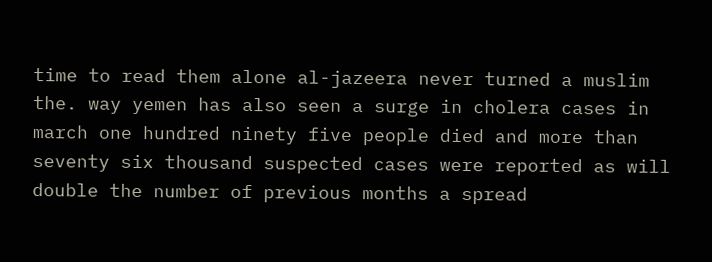time to read them alone al-jazeera never turned a muslim the. way yemen has also seen a surge in cholera cases in march one hundred ninety five people died and more than seventy six thousand suspected cases were reported as will double the number of previous months a spread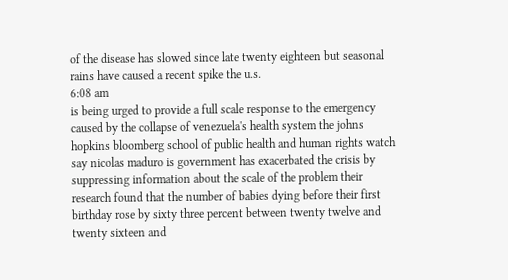of the disease has slowed since late twenty eighteen but seasonal rains have caused a recent spike the u.s.
6:08 am
is being urged to provide a full scale response to the emergency caused by the collapse of venezuela's health system the johns hopkins bloomberg school of public health and human rights watch say nicolas maduro is government has exacerbated the crisis by suppressing information about the scale of the problem their research found that the number of babies dying before their first birthday rose by sixty three percent between twenty twelve and twenty sixteen and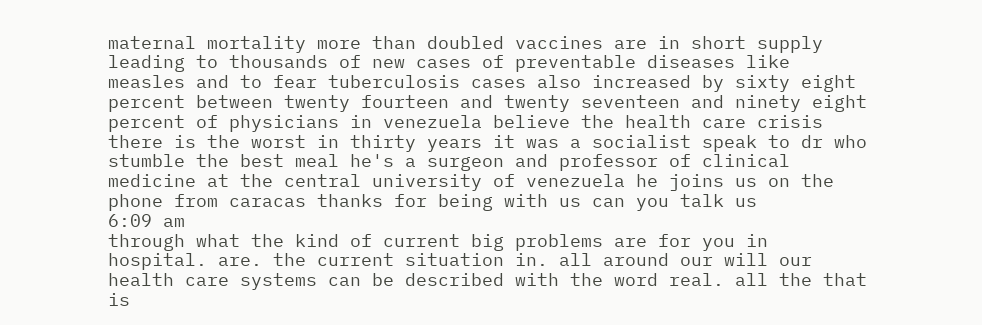maternal mortality more than doubled vaccines are in short supply leading to thousands of new cases of preventable diseases like measles and to fear tuberculosis cases also increased by sixty eight percent between twenty fourteen and twenty seventeen and ninety eight percent of physicians in venezuela believe the health care crisis there is the worst in thirty years it was a socialist speak to dr who stumble the best meal he's a surgeon and professor of clinical medicine at the central university of venezuela he joins us on the phone from caracas thanks for being with us can you talk us
6:09 am
through what the kind of current big problems are for you in hospital. are. the current situation in. all around our will our health care systems can be described with the word real. all the that is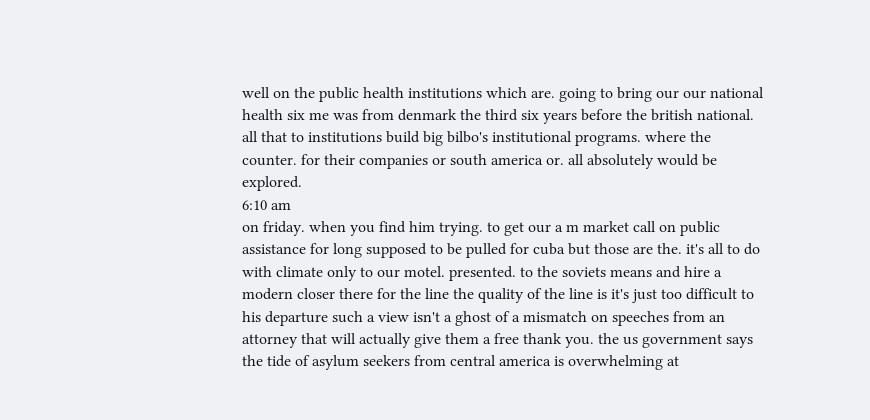well on the public health institutions which are. going to bring our our national health six me was from denmark the third six years before the british national. all that to institutions build big bilbo's institutional programs. where the counter. for their companies or south america or. all absolutely would be explored.
6:10 am
on friday. when you find him trying. to get our a m market call on public assistance for long supposed to be pulled for cuba but those are the. it's all to do with climate only to our motel. presented. to the soviets means and hire a modern closer there for the line the quality of the line is it's just too difficult to his departure such a view isn't a ghost of a mismatch on speeches from an attorney that will actually give them a free thank you. the us government says the tide of asylum seekers from central america is overwhelming at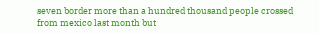seven border more than a hundred thousand people crossed from mexico last month but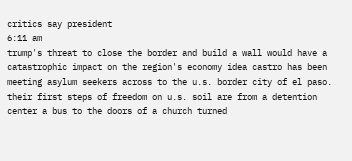critics say president
6:11 am
trump's threat to close the border and build a wall would have a catastrophic impact on the region's economy idea castro has been meeting asylum seekers across to the u.s. border city of el paso. their first steps of freedom on u.s. soil are from a detention center a bus to the doors of a church turned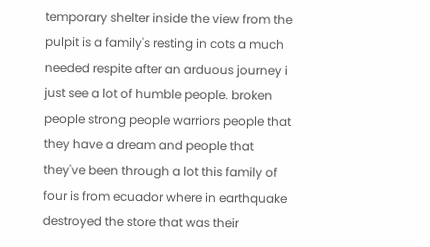temporary shelter inside the view from the pulpit is a family's resting in cots a much needed respite after an arduous journey i just see a lot of humble people. broken people strong people warriors people that they have a dream and people that they've been through a lot this family of four is from ecuador where in earthquake destroyed the store that was their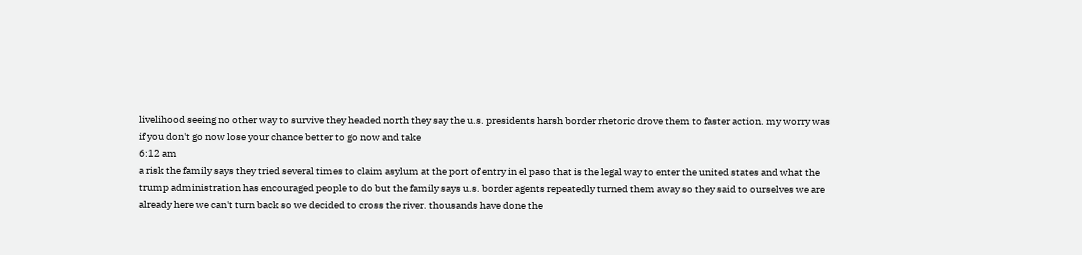livelihood seeing no other way to survive they headed north they say the u.s. presidents harsh border rhetoric drove them to faster action. my worry was if you don't go now lose your chance better to go now and take
6:12 am
a risk the family says they tried several times to claim asylum at the port of entry in el paso that is the legal way to enter the united states and what the trump administration has encouraged people to do but the family says u.s. border agents repeatedly turned them away so they said to ourselves we are already here we can't turn back so we decided to cross the river. thousands have done the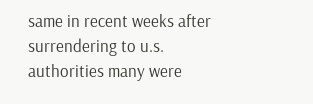same in recent weeks after surrendering to u.s. authorities many were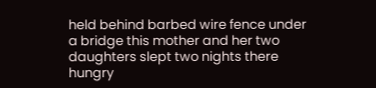held behind barbed wire fence under a bridge this mother and her two daughters slept two nights there hungry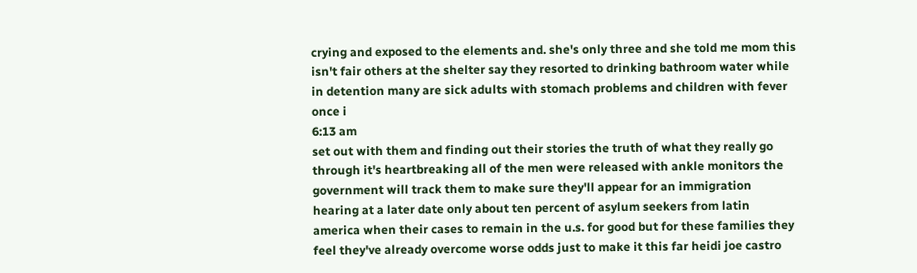crying and exposed to the elements and. she's only three and she told me mom this isn't fair others at the shelter say they resorted to drinking bathroom water while in detention many are sick adults with stomach problems and children with fever once i
6:13 am
set out with them and finding out their stories the truth of what they really go through it's heartbreaking all of the men were released with ankle monitors the government will track them to make sure they'll appear for an immigration hearing at a later date only about ten percent of asylum seekers from latin america when their cases to remain in the u.s. for good but for these families they feel they've already overcome worse odds just to make it this far heidi joe castro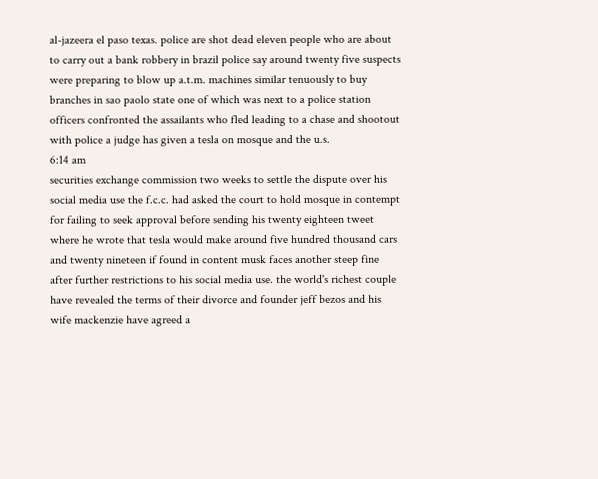al-jazeera el paso texas. police are shot dead eleven people who are about to carry out a bank robbery in brazil police say around twenty five suspects were preparing to blow up a.t.m. machines similar tenuously to buy branches in sao paolo state one of which was next to a police station officers confronted the assailants who fled leading to a chase and shootout with police a judge has given a tesla on mosque and the u.s.
6:14 am
securities exchange commission two weeks to settle the dispute over his social media use the f.c.c. had asked the court to hold mosque in contempt for failing to seek approval before sending his twenty eighteen tweet where he wrote that tesla would make around five hundred thousand cars and twenty nineteen if found in content musk faces another steep fine after further restrictions to his social media use. the world's richest couple have revealed the terms of their divorce and founder jeff bezos and his wife mackenzie have agreed a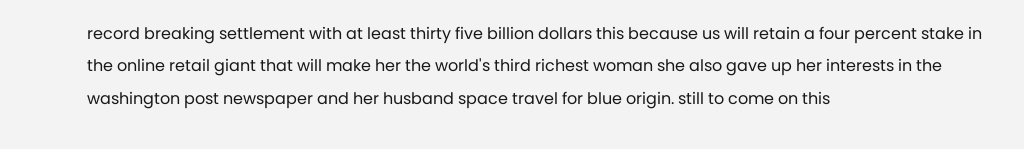record breaking settlement with at least thirty five billion dollars this because us will retain a four percent stake in the online retail giant that will make her the world's third richest woman she also gave up her interests in the washington post newspaper and her husband space travel for blue origin. still to come on this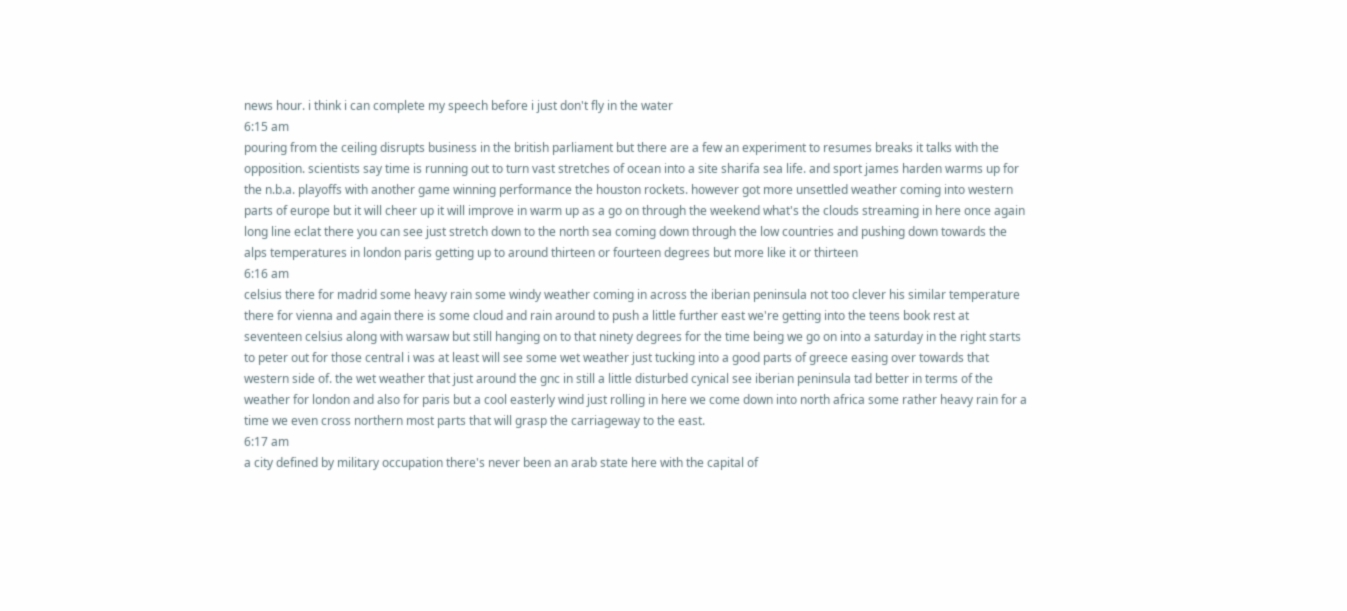news hour. i think i can complete my speech before i just don't fly in the water
6:15 am
pouring from the ceiling disrupts business in the british parliament but there are a few an experiment to resumes breaks it talks with the opposition. scientists say time is running out to turn vast stretches of ocean into a site sharifa sea life. and sport james harden warms up for the n.b.a. playoffs with another game winning performance the houston rockets. however got more unsettled weather coming into western parts of europe but it will cheer up it will improve in warm up as a go on through the weekend what's the clouds streaming in here once again long line eclat there you can see just stretch down to the north sea coming down through the low countries and pushing down towards the alps temperatures in london paris getting up to around thirteen or fourteen degrees but more like it or thirteen
6:16 am
celsius there for madrid some heavy rain some windy weather coming in across the iberian peninsula not too clever his similar temperature there for vienna and again there is some cloud and rain around to push a little further east we're getting into the teens book rest at seventeen celsius along with warsaw but still hanging on to that ninety degrees for the time being we go on into a saturday in the right starts to peter out for those central i was at least will see some wet weather just tucking into a good parts of greece easing over towards that western side of. the wet weather that just around the gnc in still a little disturbed cynical see iberian peninsula tad better in terms of the weather for london and also for paris but a cool easterly wind just rolling in here we come down into north africa some rather heavy rain for a time we even cross northern most parts that will grasp the carriageway to the east.
6:17 am
a city defined by military occupation there's never been an arab state here with the capital of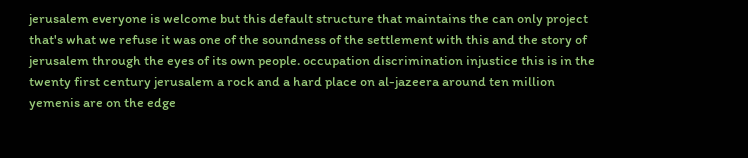jerusalem everyone is welcome but this default structure that maintains the can only project that's what we refuse it was one of the soundness of the settlement with this and the story of jerusalem through the eyes of its own people. occupation discrimination injustice this is in the twenty first century jerusalem a rock and a hard place on al-jazeera around ten million yemenis are on the edge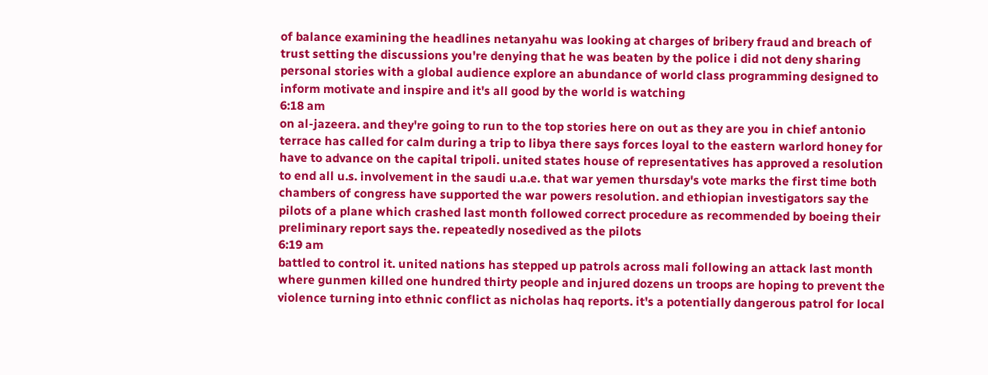of balance examining the headlines netanyahu was looking at charges of bribery fraud and breach of trust setting the discussions you're denying that he was beaten by the police i did not deny sharing personal stories with a global audience explore an abundance of world class programming designed to inform motivate and inspire and it's all good by the world is watching
6:18 am
on al-jazeera. and they're going to run to the top stories here on out as they are you in chief antonio terrace has called for calm during a trip to libya there says forces loyal to the eastern warlord honey for have to advance on the capital tripoli. united states house of representatives has approved a resolution to end all u.s. involvement in the saudi u.a.e. that war yemen thursday's vote marks the first time both chambers of congress have supported the war powers resolution. and ethiopian investigators say the pilots of a plane which crashed last month followed correct procedure as recommended by boeing their preliminary report says the. repeatedly nosedived as the pilots
6:19 am
battled to control it. united nations has stepped up patrols across mali following an attack last month where gunmen killed one hundred thirty people and injured dozens un troops are hoping to prevent the violence turning into ethnic conflict as nicholas haq reports. it's a potentially dangerous patrol for local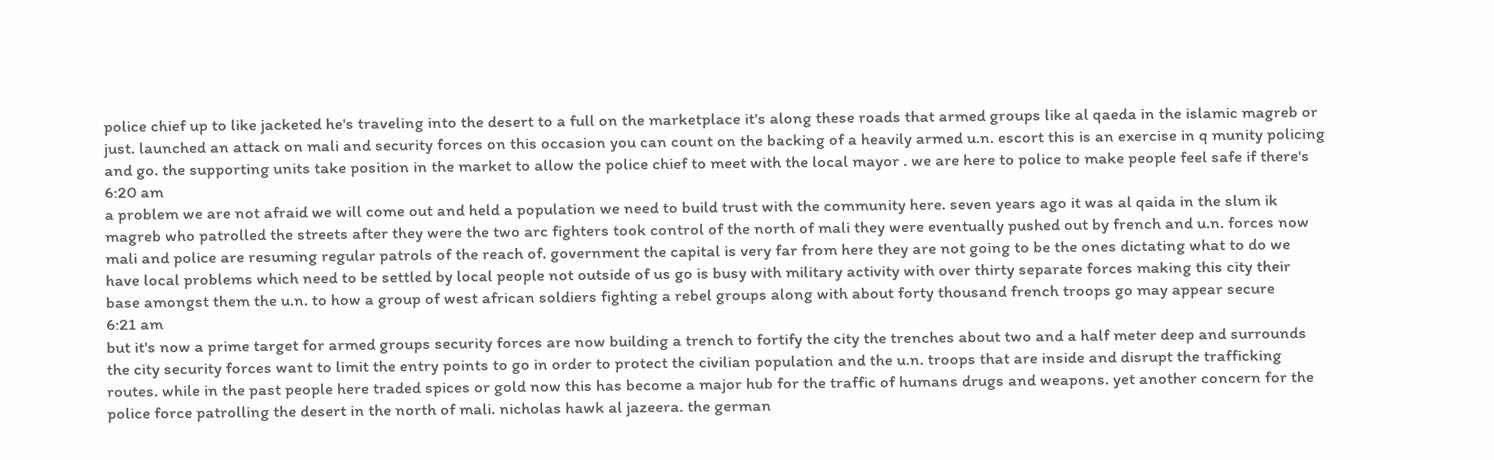police chief up to like jacketed he's traveling into the desert to a full on the marketplace it's along these roads that armed groups like al qaeda in the islamic magreb or just. launched an attack on mali and security forces on this occasion you can count on the backing of a heavily armed u.n. escort this is an exercise in q munity policing and go. the supporting units take position in the market to allow the police chief to meet with the local mayor . we are here to police to make people feel safe if there's
6:20 am
a problem we are not afraid we will come out and held a population we need to build trust with the community here. seven years ago it was al qaida in the slum ik magreb who patrolled the streets after they were the two arc fighters took control of the north of mali they were eventually pushed out by french and u.n. forces now mali and police are resuming regular patrols of the reach of. government the capital is very far from here they are not going to be the ones dictating what to do we have local problems which need to be settled by local people not outside of us go is busy with military activity with over thirty separate forces making this city their base amongst them the u.n. to how a group of west african soldiers fighting a rebel groups along with about forty thousand french troops go may appear secure
6:21 am
but it's now a prime target for armed groups security forces are now building a trench to fortify the city the trenches about two and a half meter deep and surrounds the city security forces want to limit the entry points to go in order to protect the civilian population and the u.n. troops that are inside and disrupt the trafficking routes. while in the past people here traded spices or gold now this has become a major hub for the traffic of humans drugs and weapons. yet another concern for the police force patrolling the desert in the north of mali. nicholas hawk al jazeera. the german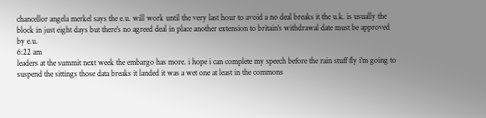chancellor angela merkel says the e.u. will work until the very last hour to avoid a no deal breaks it the u.k. is usually the block in just eight days but there's no agreed deal in place another extension to britain's withdrawal date must be approved by e.u.
6:22 am
leaders at the summit next week the embargo has more. i hope i can complete my speech before the rain stuff fly i'm going to suspend the sittings those data breaks it landed it was a wet one at least in the commons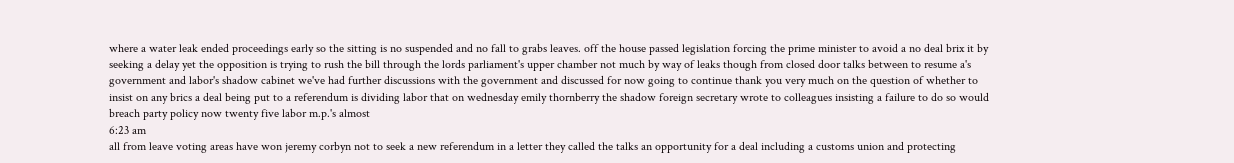where a water leak ended proceedings early so the sitting is no suspended and no fall to grabs leaves. off the house passed legislation forcing the prime minister to avoid a no deal brix it by seeking a delay yet the opposition is trying to rush the bill through the lords parliament's upper chamber not much by way of leaks though from closed door talks between to resume a's government and labor's shadow cabinet we've had further discussions with the government and discussed for now going to continue thank you very much on the question of whether to insist on any brics a deal being put to a referendum is dividing labor that on wednesday emily thornberry the shadow foreign secretary wrote to colleagues insisting a failure to do so would breach party policy now twenty five labor m.p.'s almost
6:23 am
all from leave voting areas have won jeremy corbyn not to seek a new referendum in a letter they called the talks an opportunity for a deal including a customs union and protecting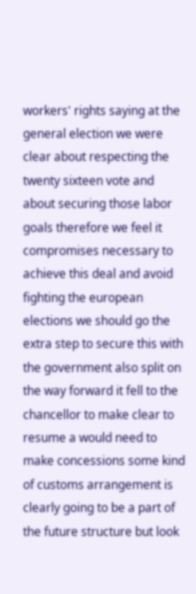workers' rights saying at the general election we were clear about respecting the twenty sixteen vote and about securing those labor goals therefore we feel it compromises necessary to achieve this deal and avoid fighting the european elections we should go the extra step to secure this with the government also split on the way forward it fell to the chancellor to make clear to resume a would need to make concessions some kind of customs arrangement is clearly going to be a part of the future structure but look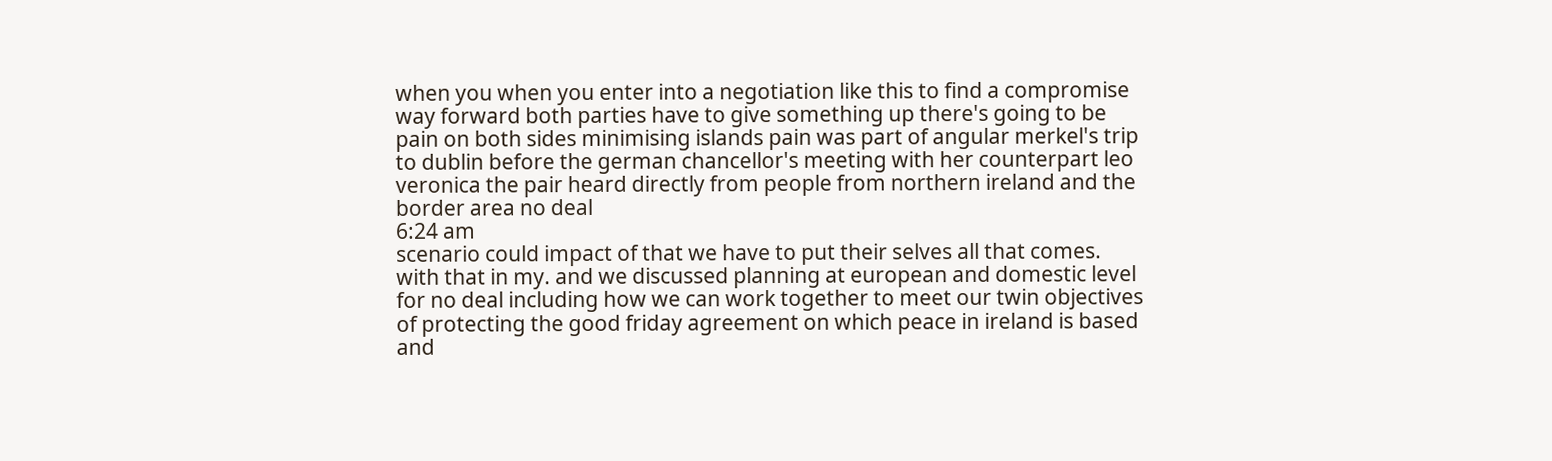when you when you enter into a negotiation like this to find a compromise way forward both parties have to give something up there's going to be pain on both sides minimising islands pain was part of angular merkel's trip to dublin before the german chancellor's meeting with her counterpart leo veronica the pair heard directly from people from northern ireland and the border area no deal
6:24 am
scenario could impact of that we have to put their selves all that comes. with that in my. and we discussed planning at european and domestic level for no deal including how we can work together to meet our twin objectives of protecting the good friday agreement on which peace in ireland is based and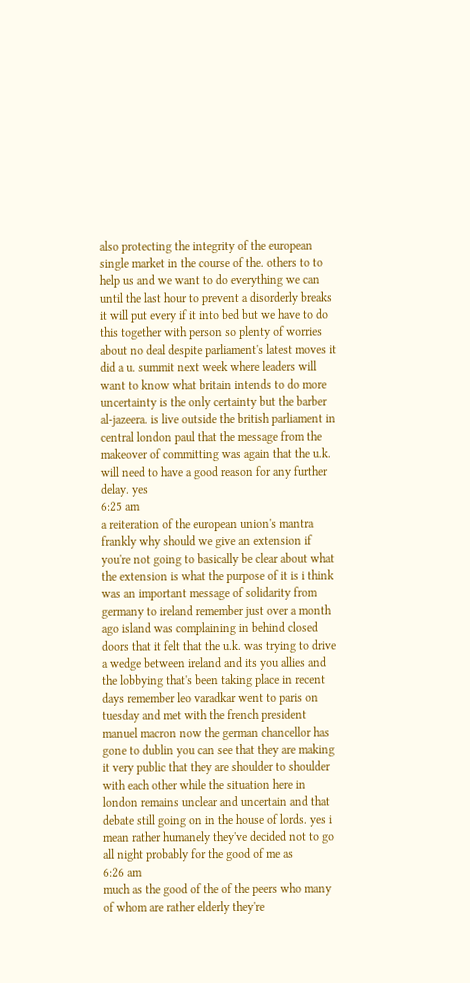also protecting the integrity of the european single market in the course of the. others to to help us and we want to do everything we can until the last hour to prevent a disorderly breaks it will put every if it into bed but we have to do this together with person so plenty of worries about no deal despite parliament's latest moves it did a u. summit next week where leaders will want to know what britain intends to do more uncertainty is the only certainty but the barber al-jazeera. is live outside the british parliament in central london paul that the message from the makeover of committing was again that the u.k. will need to have a good reason for any further delay. yes
6:25 am
a reiteration of the european union's mantra frankly why should we give an extension if you're not going to basically be clear about what the extension is what the purpose of it is i think was an important message of solidarity from germany to ireland remember just over a month ago island was complaining in behind closed doors that it felt that the u.k. was trying to drive a wedge between ireland and its you allies and the lobbying that's been taking place in recent days remember leo varadkar went to paris on tuesday and met with the french president manuel macron now the german chancellor has gone to dublin you can see that they are making it very public that they are shoulder to shoulder with each other while the situation here in london remains unclear and uncertain and that debate still going on in the house of lords. yes i mean rather humanely they've decided not to go all night probably for the good of me as
6:26 am
much as the good of the of the peers who many of whom are rather elderly they're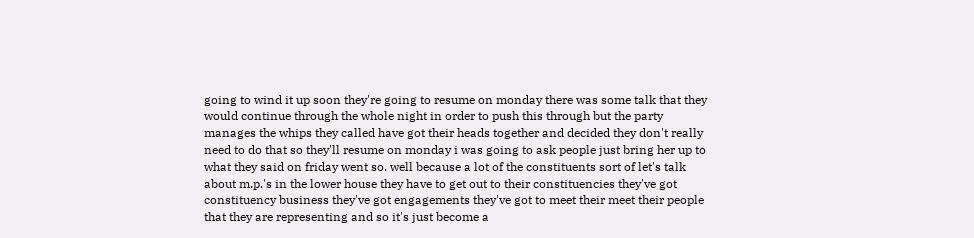going to wind it up soon they're going to resume on monday there was some talk that they would continue through the whole night in order to push this through but the party manages the whips they called have got their heads together and decided they don't really need to do that so they'll resume on monday i was going to ask people just bring her up to what they said on friday went so. well because a lot of the constituents sort of let's talk about m.p.'s in the lower house they have to get out to their constituencies they've got constituency business they've got engagements they've got to meet their meet their people that they are representing and so it's just become a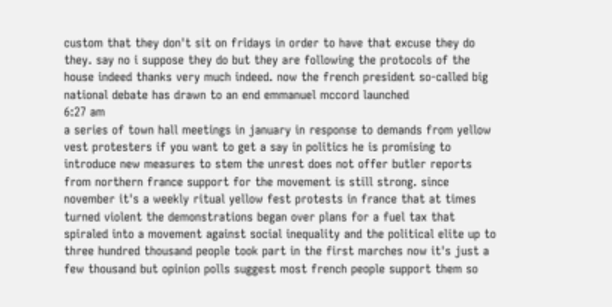custom that they don't sit on fridays in order to have that excuse they do they. say no i suppose they do but they are following the protocols of the house indeed thanks very much indeed. now the french president so-called big national debate has drawn to an end emmanuel mccord launched
6:27 am
a series of town hall meetings in january in response to demands from yellow vest protesters if you want to get a say in politics he is promising to introduce new measures to stem the unrest does not offer butler reports from northern france support for the movement is still strong. since november it's a weekly ritual yellow fest protests in france that at times turned violent the demonstrations began over plans for a fuel tax that spiraled into a movement against social inequality and the political elite up to three hundred thousand people took part in the first marches now it's just a few thousand but opinion polls suggest most french people support them so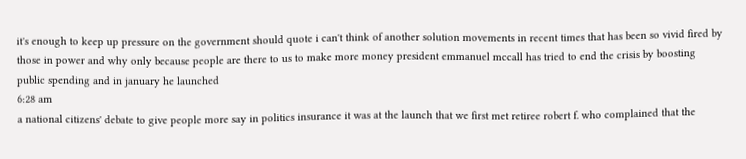it's enough to keep up pressure on the government should quote i can't think of another solution movements in recent times that has been so vivid fired by those in power and why only because people are there to us to make more money president emmanuel mccall has tried to end the crisis by boosting public spending and in january he launched
6:28 am
a national citizens' debate to give people more say in politics insurance it was at the launch that we first met retiree robert f. who complained that the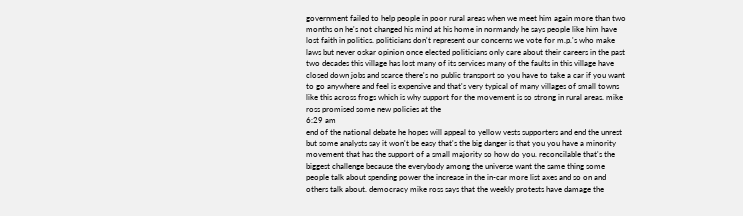government failed to help people in poor rural areas when we meet him again more than two months on he's not changed his mind at his home in normandy he says people like him have lost faith in politics. politicians don't represent our concerns we vote for m.p.'s who make laws but never oskar opinion once elected politicians only care about their careers in the past two decades this village has lost many of its services many of the faults in this village have closed down jobs and scarce there's no public transport so you have to take a car if you want to go anywhere and feel is expensive and that's very typical of many villages of small towns like this across frogs which is why support for the movement is so strong in rural areas. mike ross promised some new policies at the
6:29 am
end of the national debate he hopes will appeal to yellow vests supporters and end the unrest but some analysts say it won't be easy that's the big danger is that you you have a minority movement that has the support of a small majority so how do you. reconcilable that's the biggest challenge because the everybody among the universe want the same thing some people talk about spending power the increase in the in-car more list axes and so on and others talk about. democracy mike ross says that the weekly protests have damage the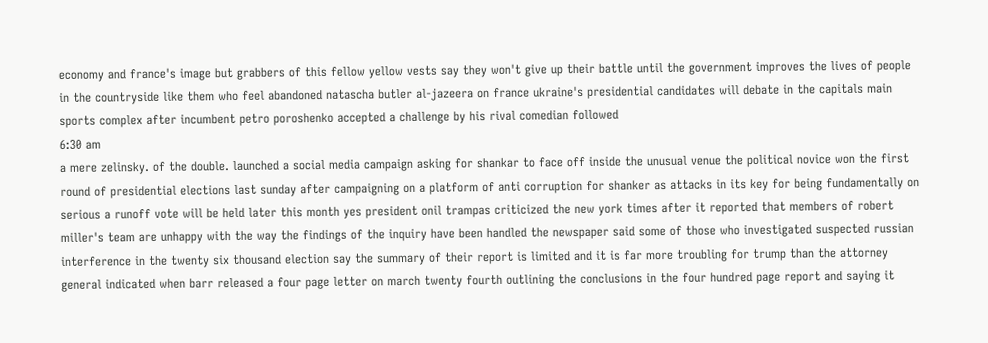economy and france's image but grabbers of this fellow yellow vests say they won't give up their battle until the government improves the lives of people in the countryside like them who feel abandoned natascha butler al-jazeera on france ukraine's presidential candidates will debate in the capitals main sports complex after incumbent petro poroshenko accepted a challenge by his rival comedian followed
6:30 am
a mere zelinsky. of the double. launched a social media campaign asking for shankar to face off inside the unusual venue the political novice won the first round of presidential elections last sunday after campaigning on a platform of anti corruption for shanker as attacks in its key for being fundamentally on serious a runoff vote will be held later this month yes president onil trampas criticized the new york times after it reported that members of robert miller's team are unhappy with the way the findings of the inquiry have been handled the newspaper said some of those who investigated suspected russian interference in the twenty six thousand election say the summary of their report is limited and it is far more troubling for trump than the attorney general indicated when barr released a four page letter on march twenty fourth outlining the conclusions in the four hundred page report and saying it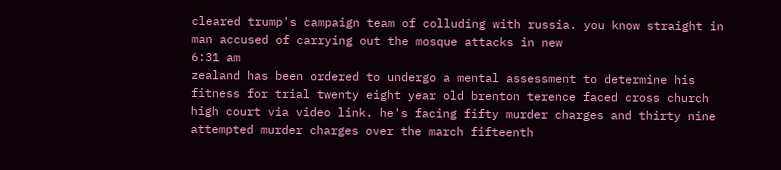cleared trump's campaign team of colluding with russia. you know straight in man accused of carrying out the mosque attacks in new
6:31 am
zealand has been ordered to undergo a mental assessment to determine his fitness for trial twenty eight year old brenton terence faced cross church high court via video link. he's facing fifty murder charges and thirty nine attempted murder charges over the march fifteenth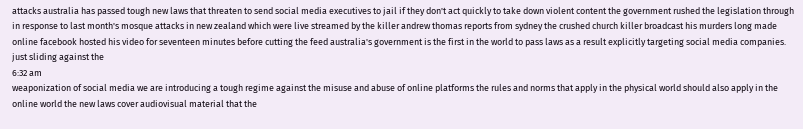attacks australia has passed tough new laws that threaten to send social media executives to jail if they don't act quickly to take down violent content the government rushed the legislation through in response to last month's mosque attacks in new zealand which were live streamed by the killer andrew thomas reports from sydney the crushed church killer broadcast his murders long made online facebook hosted his video for seventeen minutes before cutting the feed australia's government is the first in the world to pass laws as a result explicitly targeting social media companies. just sliding against the
6:32 am
weaponization of social media we are introducing a tough regime against the misuse and abuse of online platforms the rules and norms that apply in the physical world should also apply in the online world the new laws cover audiovisual material that the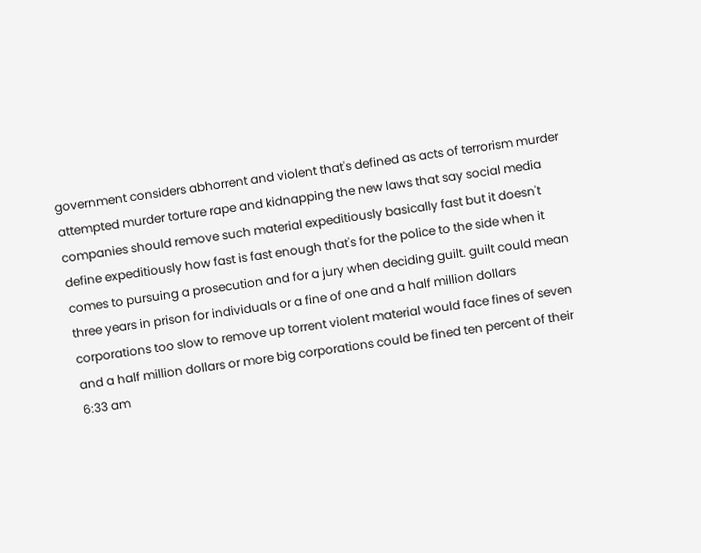government considers abhorrent and violent that's defined as acts of terrorism murder attempted murder torture rape and kidnapping the new laws that say social media companies should remove such material expeditiously basically fast but it doesn't define expeditiously how fast is fast enough that's for the police to the side when it comes to pursuing a prosecution and for a jury when deciding guilt. guilt could mean three years in prison for individuals or a fine of one and a half million dollars corporations too slow to remove up torrent violent material would face fines of seven and a half million dollars or more big corporations could be fined ten percent of their
6:33 am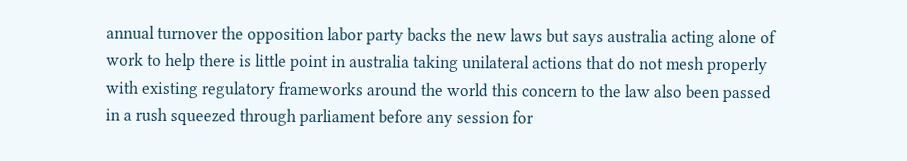annual turnover the opposition labor party backs the new laws but says australia acting alone of work to help there is little point in australia taking unilateral actions that do not mesh properly with existing regulatory frameworks around the world this concern to the law also been passed in a rush squeezed through parliament before any session for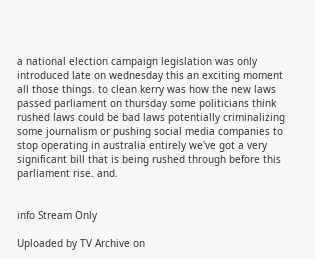a national election campaign legislation was only introduced late on wednesday this an exciting moment all those things. to clean kerry was how the new laws passed parliament on thursday some politicians think rushed laws could be bad laws potentially criminalizing some journalism or pushing social media companies to stop operating in australia entirely we've got a very significant bill that is being rushed through before this parliament rise. and.


info Stream Only

Uploaded by TV Archive on